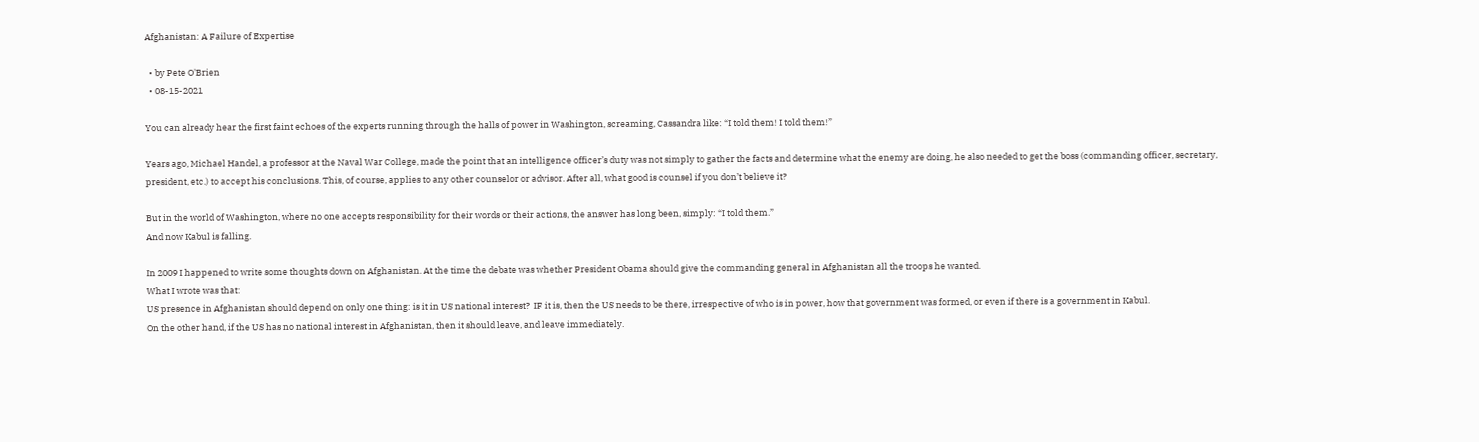Afghanistan: A Failure of Expertise

  • by Pete O'Brien
  • 08-15-2021

You can already hear the first faint echoes of the experts running through the halls of power in Washington, screaming, Cassandra like: “I told them! I told them!”

Years ago, Michael Handel, a professor at the Naval War College, made the point that an intelligence officer’s duty was not simply to gather the facts and determine what the enemy are doing, he also needed to get the boss (commanding officer, secretary, president, etc.) to accept his conclusions. This, of course, applies to any other counselor or advisor. After all, what good is counsel if you don’t believe it?

But in the world of Washington, where no one accepts responsibility for their words or their actions, the answer has long been, simply: “I told them.”
And now Kabul is falling.

In 2009 I happened to write some thoughts down on Afghanistan. At the time the debate was whether President Obama should give the commanding general in Afghanistan all the troops he wanted.
What I wrote was that:
US presence in Afghanistan should depend on only one thing: is it in US national interest?  IF it is, then the US needs to be there, irrespective of who is in power, how that government was formed, or even if there is a government in Kabul.
On the other hand, if the US has no national interest in Afghanistan, then it should leave, and leave immediately.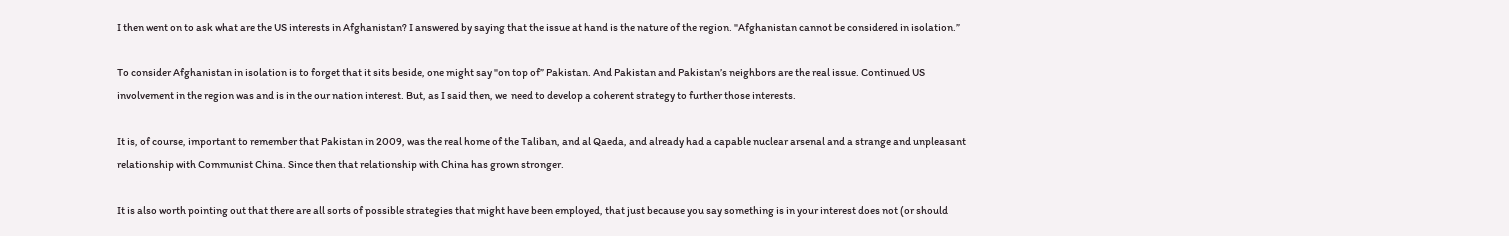I then went on to ask what are the US interests in Afghanistan? I answered by saying that the issue at hand is the nature of the region. "Afghanistan cannot be considered in isolation.”

To consider Afghanistan in isolation is to forget that it sits beside, one might say "on top of” Pakistan. And Pakistan and Pakistan’s neighbors are the real issue. Continued US involvement in the region was and is in the our nation interest. But, as I said then, we  need to develop a coherent strategy to further those interests.

It is, of course, important to remember that Pakistan in 2009, was the real home of the Taliban, and al Qaeda, and already had a capable nuclear arsenal and a strange and unpleasant relationship with Communist China. Since then that relationship with China has grown stronger.

It is also worth pointing out that there are all sorts of possible strategies that might have been employed, that just because you say something is in your interest does not (or should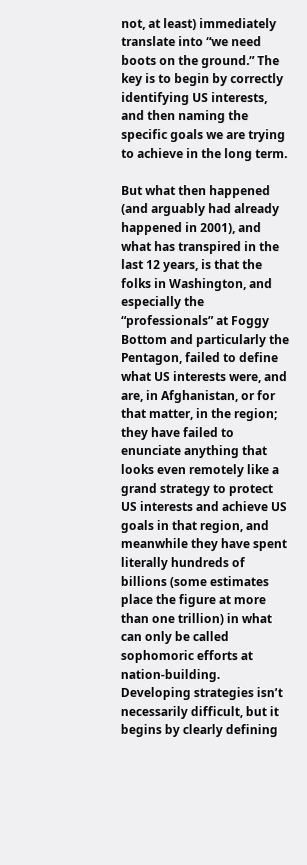not, at least) immediately translate into “we need boots on the ground.” The key is to begin by correctly identifying US interests, and then naming the specific goals we are trying to achieve in the long term.

But what then happened (and arguably had already happened in 2001), and what has transpired in the last 12 years, is that the folks in Washington, and especially the “professionals” at Foggy Bottom and particularly the Pentagon, failed to define what US interests were, and are, in Afghanistan, or for that matter, in the region; they have failed to enunciate anything that looks even remotely like a grand strategy to protect US interests and achieve US goals in that region, and meanwhile they have spent literally hundreds of billions (some estimates place the figure at more than one trillion) in what can only be called sophomoric efforts at nation-building. Developing strategies isn’t necessarily difficult, but it begins by clearly defining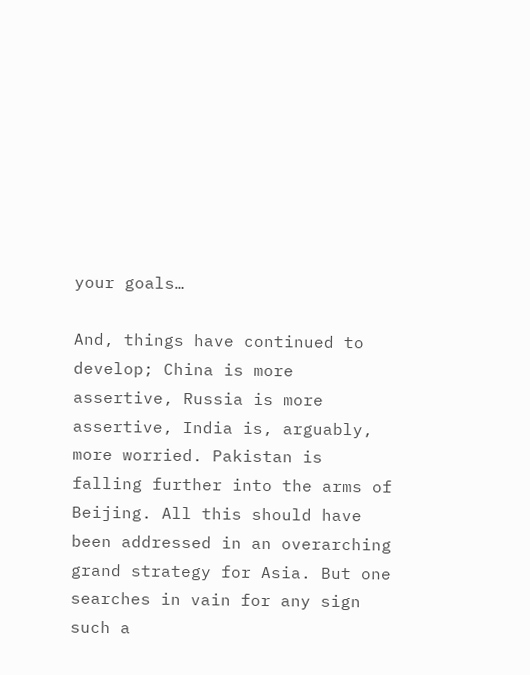your goals…

And, things have continued to develop; China is more assertive, Russia is more assertive, India is, arguably, more worried. Pakistan is falling further into the arms of Beijing. All this should have been addressed in an overarching grand strategy for Asia. But one searches in vain for any sign such a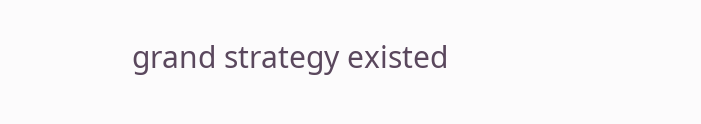grand strategy existed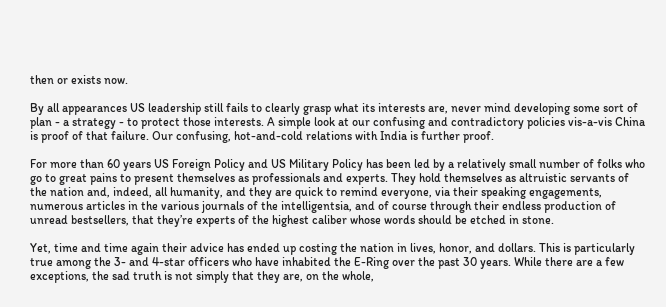then or exists now.

By all appearances US leadership still fails to clearly grasp what its interests are, never mind developing some sort of plan - a strategy - to protect those interests. A simple look at our confusing and contradictory policies vis-a-vis China is proof of that failure. Our confusing, hot-and-cold relations with India is further proof.

For more than 60 years US Foreign Policy and US Military Policy has been led by a relatively small number of folks who go to great pains to present themselves as professionals and experts. They hold themselves as altruistic servants of the nation and, indeed, all humanity, and they are quick to remind everyone, via their speaking engagements, numerous articles in the various journals of the intelligentsia, and of course through their endless production of unread bestsellers, that they’re experts of the highest caliber whose words should be etched in stone.

Yet, time and time again their advice has ended up costing the nation in lives, honor, and dollars. This is particularly true among the 3- and 4-star officers who have inhabited the E-Ring over the past 30 years. While there are a few exceptions, the sad truth is not simply that they are, on the whole,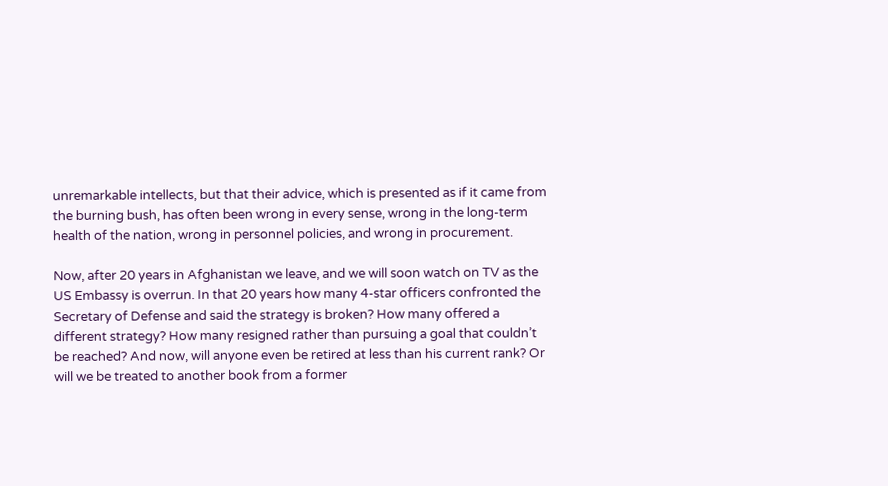unremarkable intellects, but that their advice, which is presented as if it came from the burning bush, has often been wrong in every sense, wrong in the long-term health of the nation, wrong in personnel policies, and wrong in procurement.

Now, after 20 years in Afghanistan we leave, and we will soon watch on TV as the US Embassy is overrun. In that 20 years how many 4-star officers confronted the Secretary of Defense and said the strategy is broken? How many offered a different strategy? How many resigned rather than pursuing a goal that couldn’t be reached? And now, will anyone even be retired at less than his current rank? Or will we be treated to another book from a former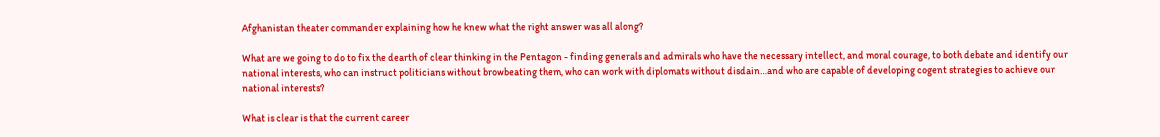Afghanistan theater commander explaining how he knew what the right answer was all along?

What are we going to do to fix the dearth of clear thinking in the Pentagon - finding generals and admirals who have the necessary intellect, and moral courage, to both debate and identify our national interests, who can instruct politicians without browbeating them, who can work with diplomats without disdain…and who are capable of developing cogent strategies to achieve our national interests?

What is clear is that the current career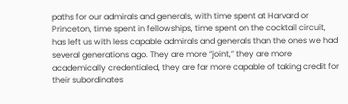paths for our admirals and generals, with time spent at Harvard or Princeton, time spent in fellowships, time spent on the cocktail circuit, has left us with less capable admirals and generals than the ones we had several generations ago. They are more “joint,” they are more academically credentialed, they are far more capable of taking credit for their subordinates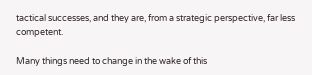tactical successes, and they are, from a strategic perspective, far less competent.

Many things need to change in the wake of this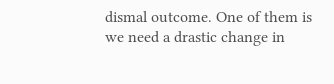dismal outcome. One of them is we need a drastic change in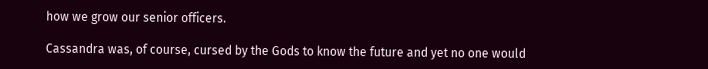how we grow our senior officers.

Cassandra was, of course, cursed by the Gods to know the future and yet no one would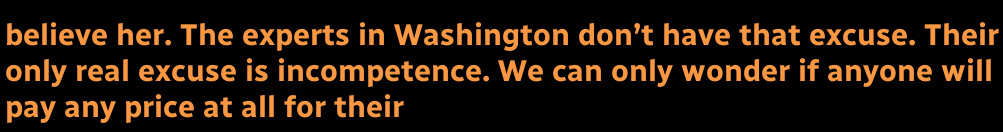believe her. The experts in Washington don’t have that excuse. Their only real excuse is incompetence. We can only wonder if anyone will pay any price at all for their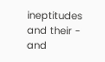ineptitudes and their - and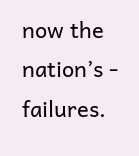now the nation’s - failures.